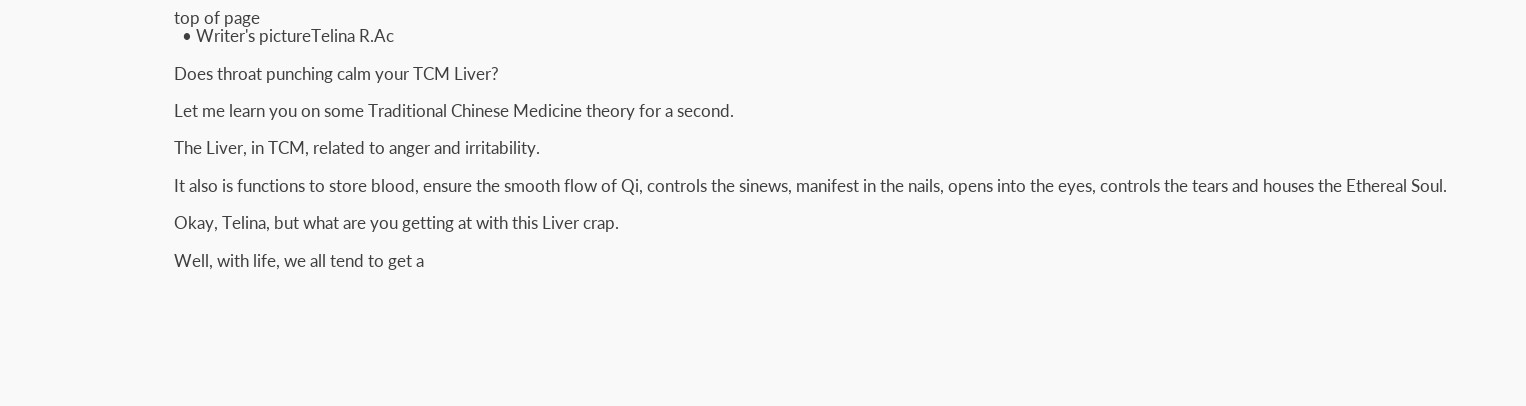top of page
  • Writer's pictureTelina R.Ac

Does throat punching calm your TCM Liver?

Let me learn you on some Traditional Chinese Medicine theory for a second.

The Liver, in TCM, related to anger and irritability.

It also is functions to store blood, ensure the smooth flow of Qi, controls the sinews, manifest in the nails, opens into the eyes, controls the tears and houses the Ethereal Soul.

Okay, Telina, but what are you getting at with this Liver crap.

Well, with life, we all tend to get a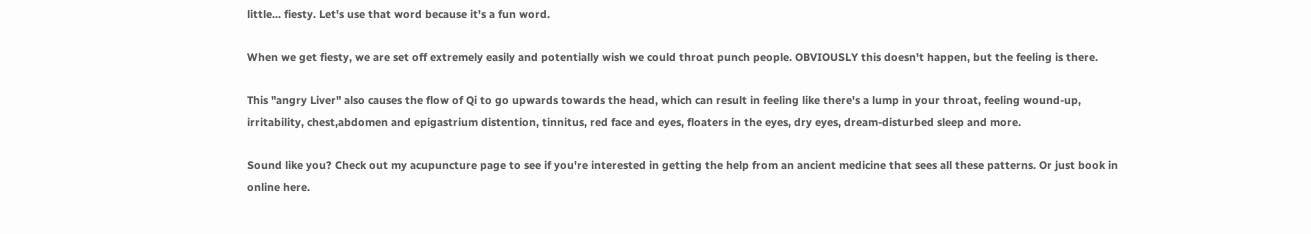little... fiesty. Let's use that word because it's a fun word.

When we get fiesty, we are set off extremely easily and potentially wish we could throat punch people. OBVIOUSLY this doesn't happen, but the feeling is there.

This "angry Liver" also causes the flow of Qi to go upwards towards the head, which can result in feeling like there's a lump in your throat, feeling wound-up, irritability, chest,abdomen and epigastrium distention, tinnitus, red face and eyes, floaters in the eyes, dry eyes, dream-disturbed sleep and more.

Sound like you? Check out my acupuncture page to see if you're interested in getting the help from an ancient medicine that sees all these patterns. Or just book in online here.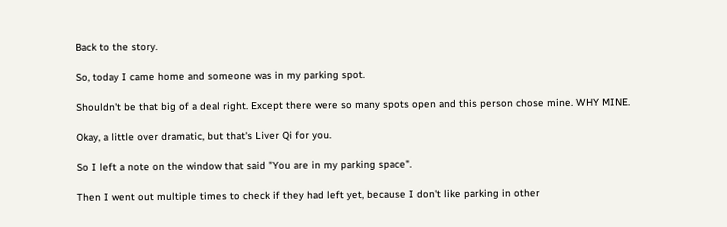Back to the story.

So, today I came home and someone was in my parking spot.

Shouldn't be that big of a deal right. Except there were so many spots open and this person chose mine. WHY MINE.

Okay, a little over dramatic, but that's Liver Qi for you.

So I left a note on the window that said "You are in my parking space".

Then I went out multiple times to check if they had left yet, because I don't like parking in other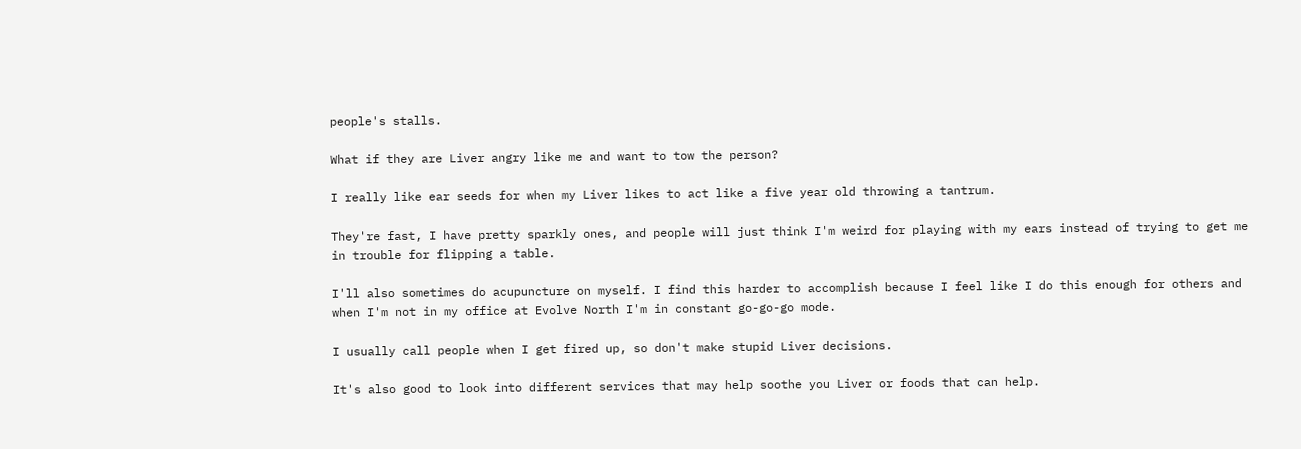people's stalls.

What if they are Liver angry like me and want to tow the person?

I really like ear seeds for when my Liver likes to act like a five year old throwing a tantrum.

They're fast, I have pretty sparkly ones, and people will just think I'm weird for playing with my ears instead of trying to get me in trouble for flipping a table.

I'll also sometimes do acupuncture on myself. I find this harder to accomplish because I feel like I do this enough for others and when I'm not in my office at Evolve North I'm in constant go-go-go mode.

I usually call people when I get fired up, so don't make stupid Liver decisions.

It's also good to look into different services that may help soothe you Liver or foods that can help.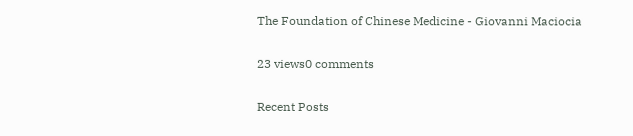The Foundation of Chinese Medicine - Giovanni Maciocia

23 views0 comments

Recent Posts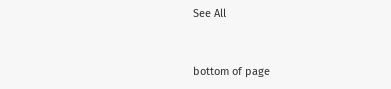See All


bottom of page